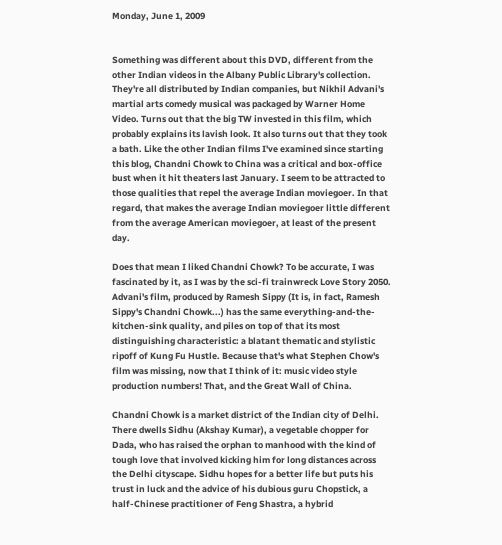Monday, June 1, 2009


Something was different about this DVD, different from the other Indian videos in the Albany Public Library's collection. They're all distributed by Indian companies, but Nikhil Advani's martial arts comedy musical was packaged by Warner Home Video. Turns out that the big TW invested in this film, which probably explains its lavish look. It also turns out that they took a bath. Like the other Indian films I've examined since starting this blog, Chandni Chowk to China was a critical and box-office bust when it hit theaters last January. I seem to be attracted to those qualities that repel the average Indian moviegoer. In that regard, that makes the average Indian moviegoer little different from the average American moviegoer, at least of the present day.

Does that mean I liked Chandni Chowk? To be accurate, I was fascinated by it, as I was by the sci-fi trainwreck Love Story 2050. Advani's film, produced by Ramesh Sippy (It is, in fact, Ramesh Sippy's Chandni Chowk...) has the same everything-and-the-kitchen-sink quality, and piles on top of that its most distinguishing characteristic: a blatant thematic and stylistic ripoff of Kung Fu Hustle. Because that's what Stephen Chow's film was missing, now that I think of it: music video style production numbers! That, and the Great Wall of China.

Chandni Chowk is a market district of the Indian city of Delhi. There dwells Sidhu (Akshay Kumar), a vegetable chopper for Dada, who has raised the orphan to manhood with the kind of tough love that involved kicking him for long distances across the Delhi cityscape. Sidhu hopes for a better life but puts his trust in luck and the advice of his dubious guru Chopstick, a half-Chinese practitioner of Feng Shastra, a hybrid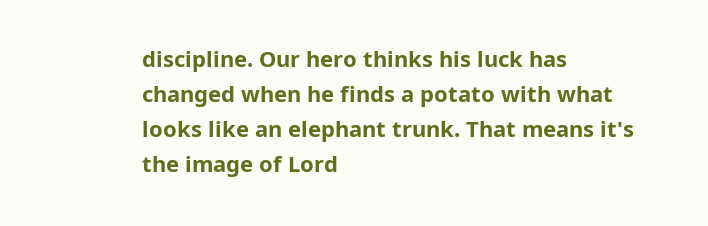discipline. Our hero thinks his luck has changed when he finds a potato with what looks like an elephant trunk. That means it's the image of Lord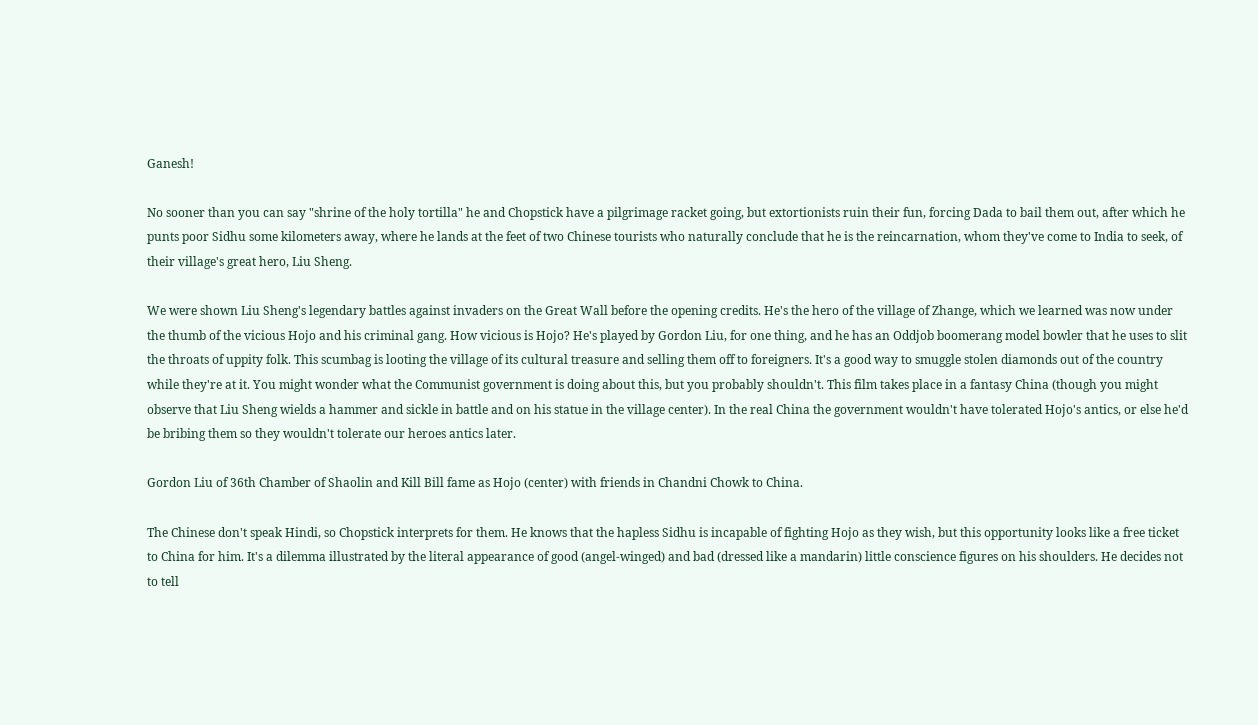Ganesh!

No sooner than you can say "shrine of the holy tortilla" he and Chopstick have a pilgrimage racket going, but extortionists ruin their fun, forcing Dada to bail them out, after which he punts poor Sidhu some kilometers away, where he lands at the feet of two Chinese tourists who naturally conclude that he is the reincarnation, whom they've come to India to seek, of their village's great hero, Liu Sheng.

We were shown Liu Sheng's legendary battles against invaders on the Great Wall before the opening credits. He's the hero of the village of Zhange, which we learned was now under the thumb of the vicious Hojo and his criminal gang. How vicious is Hojo? He's played by Gordon Liu, for one thing, and he has an Oddjob boomerang model bowler that he uses to slit the throats of uppity folk. This scumbag is looting the village of its cultural treasure and selling them off to foreigners. It's a good way to smuggle stolen diamonds out of the country while they're at it. You might wonder what the Communist government is doing about this, but you probably shouldn't. This film takes place in a fantasy China (though you might observe that Liu Sheng wields a hammer and sickle in battle and on his statue in the village center). In the real China the government wouldn't have tolerated Hojo's antics, or else he'd be bribing them so they wouldn't tolerate our heroes antics later.

Gordon Liu of 36th Chamber of Shaolin and Kill Bill fame as Hojo (center) with friends in Chandni Chowk to China.

The Chinese don't speak Hindi, so Chopstick interprets for them. He knows that the hapless Sidhu is incapable of fighting Hojo as they wish, but this opportunity looks like a free ticket to China for him. It's a dilemma illustrated by the literal appearance of good (angel-winged) and bad (dressed like a mandarin) little conscience figures on his shoulders. He decides not to tell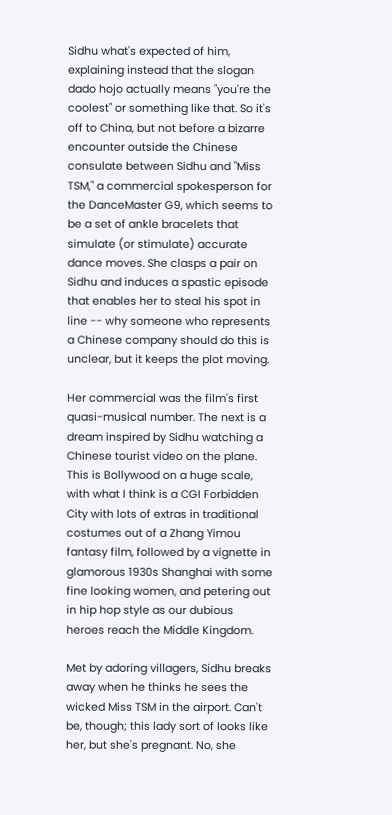Sidhu what's expected of him, explaining instead that the slogan dado hojo actually means "you're the coolest" or something like that. So it's off to China, but not before a bizarre encounter outside the Chinese consulate between Sidhu and "Miss TSM," a commercial spokesperson for the DanceMaster G9, which seems to be a set of ankle bracelets that simulate (or stimulate) accurate dance moves. She clasps a pair on Sidhu and induces a spastic episode that enables her to steal his spot in line -- why someone who represents a Chinese company should do this is unclear, but it keeps the plot moving.

Her commercial was the film's first quasi-musical number. The next is a dream inspired by Sidhu watching a Chinese tourist video on the plane. This is Bollywood on a huge scale, with what I think is a CGI Forbidden City with lots of extras in traditional costumes out of a Zhang Yimou fantasy film, followed by a vignette in glamorous 1930s Shanghai with some fine looking women, and petering out in hip hop style as our dubious heroes reach the Middle Kingdom.

Met by adoring villagers, Sidhu breaks away when he thinks he sees the wicked Miss TSM in the airport. Can't be, though; this lady sort of looks like her, but she's pregnant. No, she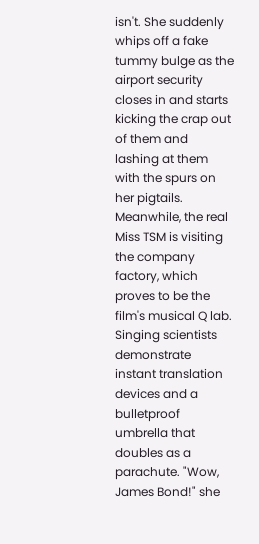isn't. She suddenly whips off a fake tummy bulge as the airport security closes in and starts kicking the crap out of them and lashing at them with the spurs on her pigtails. Meanwhile, the real Miss TSM is visiting the company factory, which proves to be the film's musical Q lab. Singing scientists demonstrate instant translation devices and a bulletproof umbrella that doubles as a parachute. "Wow, James Bond!" she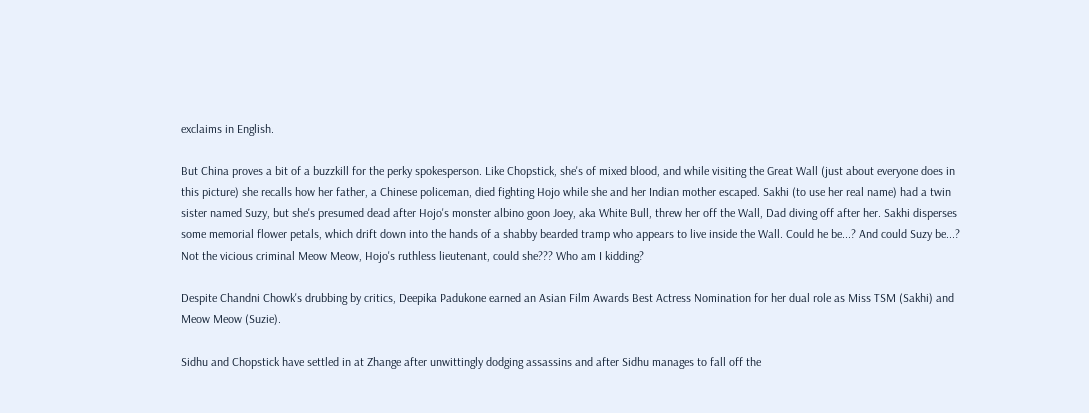exclaims in English.

But China proves a bit of a buzzkill for the perky spokesperson. Like Chopstick, she's of mixed blood, and while visiting the Great Wall (just about everyone does in this picture) she recalls how her father, a Chinese policeman, died fighting Hojo while she and her Indian mother escaped. Sakhi (to use her real name) had a twin sister named Suzy, but she's presumed dead after Hojo's monster albino goon Joey, aka White Bull, threw her off the Wall, Dad diving off after her. Sakhi disperses some memorial flower petals, which drift down into the hands of a shabby bearded tramp who appears to live inside the Wall. Could he be...? And could Suzy be...? Not the vicious criminal Meow Meow, Hojo's ruthless lieutenant, could she??? Who am I kidding?

Despite Chandni Chowk's drubbing by critics, Deepika Padukone earned an Asian Film Awards Best Actress Nomination for her dual role as Miss TSM (Sakhi) and Meow Meow (Suzie).

Sidhu and Chopstick have settled in at Zhange after unwittingly dodging assassins and after Sidhu manages to fall off the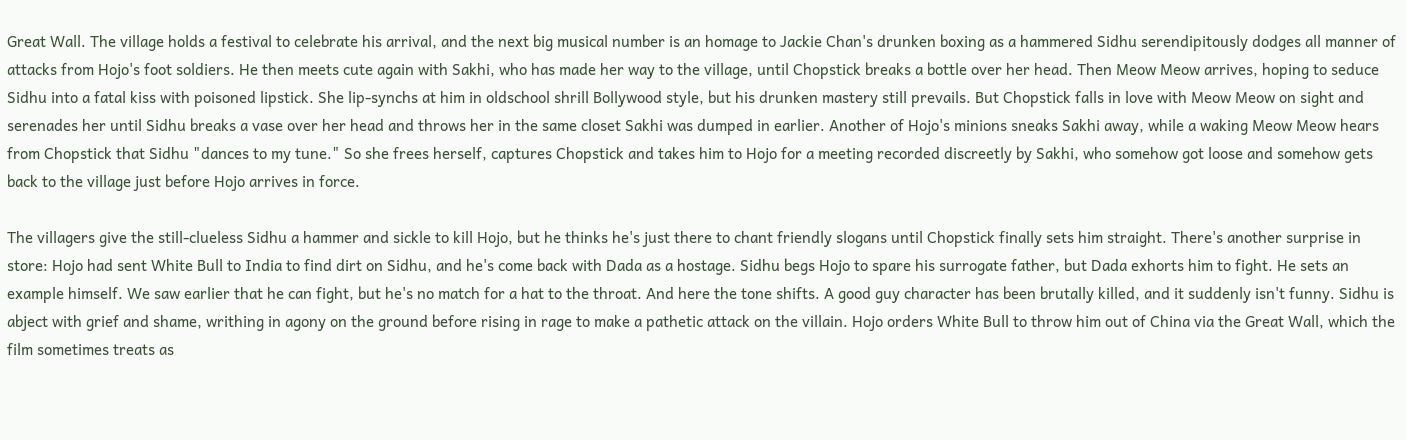Great Wall. The village holds a festival to celebrate his arrival, and the next big musical number is an homage to Jackie Chan's drunken boxing as a hammered Sidhu serendipitously dodges all manner of attacks from Hojo's foot soldiers. He then meets cute again with Sakhi, who has made her way to the village, until Chopstick breaks a bottle over her head. Then Meow Meow arrives, hoping to seduce Sidhu into a fatal kiss with poisoned lipstick. She lip-synchs at him in oldschool shrill Bollywood style, but his drunken mastery still prevails. But Chopstick falls in love with Meow Meow on sight and serenades her until Sidhu breaks a vase over her head and throws her in the same closet Sakhi was dumped in earlier. Another of Hojo's minions sneaks Sakhi away, while a waking Meow Meow hears from Chopstick that Sidhu "dances to my tune." So she frees herself, captures Chopstick and takes him to Hojo for a meeting recorded discreetly by Sakhi, who somehow got loose and somehow gets back to the village just before Hojo arrives in force.

The villagers give the still-clueless Sidhu a hammer and sickle to kill Hojo, but he thinks he's just there to chant friendly slogans until Chopstick finally sets him straight. There's another surprise in store: Hojo had sent White Bull to India to find dirt on Sidhu, and he's come back with Dada as a hostage. Sidhu begs Hojo to spare his surrogate father, but Dada exhorts him to fight. He sets an example himself. We saw earlier that he can fight, but he's no match for a hat to the throat. And here the tone shifts. A good guy character has been brutally killed, and it suddenly isn't funny. Sidhu is abject with grief and shame, writhing in agony on the ground before rising in rage to make a pathetic attack on the villain. Hojo orders White Bull to throw him out of China via the Great Wall, which the film sometimes treats as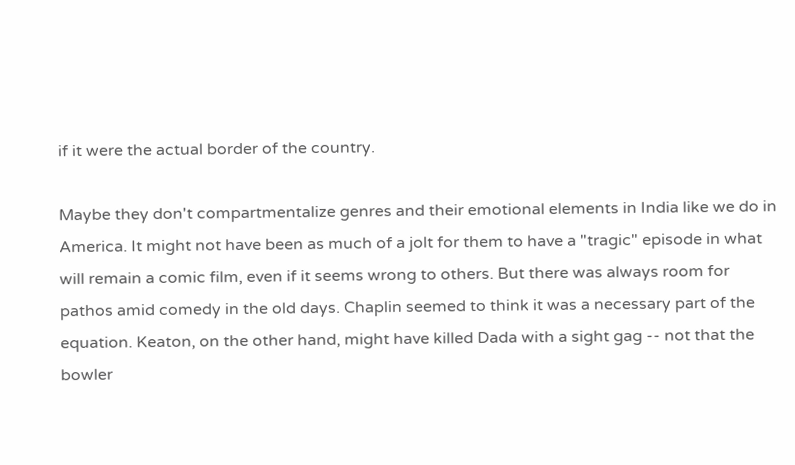if it were the actual border of the country.

Maybe they don't compartmentalize genres and their emotional elements in India like we do in America. It might not have been as much of a jolt for them to have a "tragic" episode in what will remain a comic film, even if it seems wrong to others. But there was always room for pathos amid comedy in the old days. Chaplin seemed to think it was a necessary part of the equation. Keaton, on the other hand, might have killed Dada with a sight gag -- not that the bowler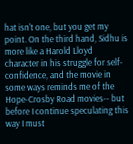hat isn't one, but you get my point. On the third hand, Sidhu is more like a Harold Lloyd character in his struggle for self-confidence, and the movie in some ways reminds me of the Hope-Crosby Road movies-- but before I continue speculating this way I must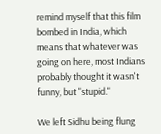remind myself that this film bombed in India, which means that whatever was going on here, most Indians probably thought it wasn't funny, but "stupid."

We left Sidhu being flung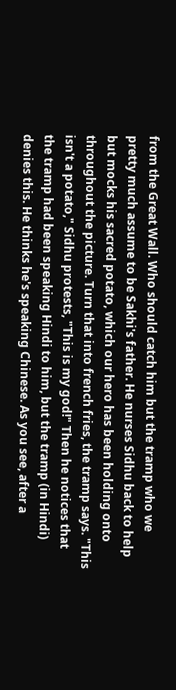from the Great Wall. Who should catch him but the tramp who we pretty much assume to be Sakhi's father. He nurses Sidhu back to help but mocks his sacred potato, which our hero has been holding onto throughout the picture. Turn that into french fries, the tramp says. "This isn't a potato," Sidhu protests, "This is my god!" Then he notices that the tramp had been speaking Hindi to him, but the tramp (in Hindi) denies this. He thinks he's speaking Chinese. As you see, after a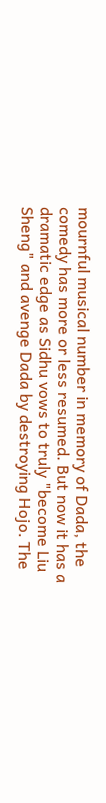mournful musical number in memory of Dada, the comedy has more or less resumed. But now it has a dramatic edge as Sidhu vows to truly "become Liu Sheng" and avenge Dada by destroying Hojo. The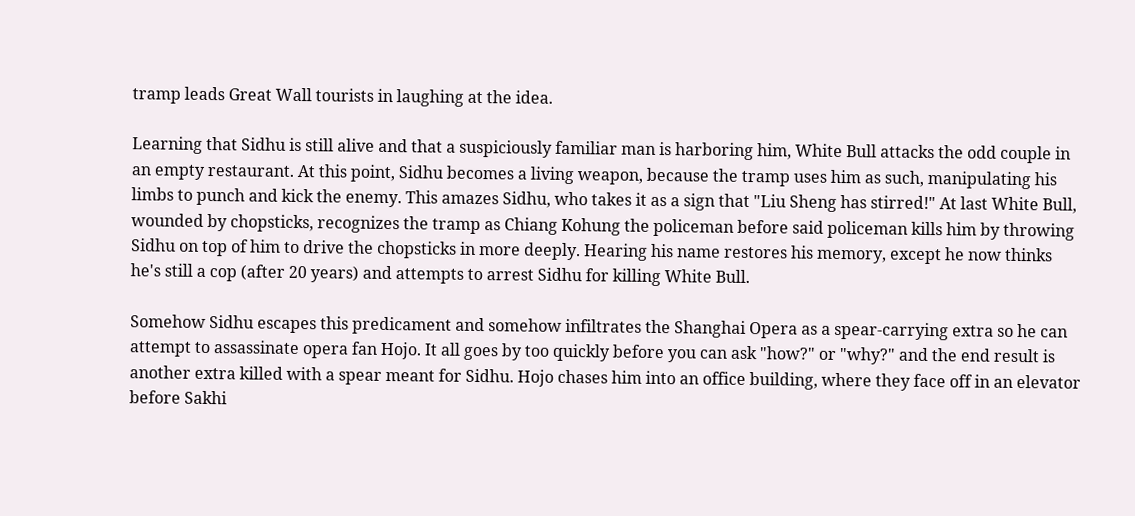tramp leads Great Wall tourists in laughing at the idea.

Learning that Sidhu is still alive and that a suspiciously familiar man is harboring him, White Bull attacks the odd couple in an empty restaurant. At this point, Sidhu becomes a living weapon, because the tramp uses him as such, manipulating his limbs to punch and kick the enemy. This amazes Sidhu, who takes it as a sign that "Liu Sheng has stirred!" At last White Bull, wounded by chopsticks, recognizes the tramp as Chiang Kohung the policeman before said policeman kills him by throwing Sidhu on top of him to drive the chopsticks in more deeply. Hearing his name restores his memory, except he now thinks he's still a cop (after 20 years) and attempts to arrest Sidhu for killing White Bull.

Somehow Sidhu escapes this predicament and somehow infiltrates the Shanghai Opera as a spear-carrying extra so he can attempt to assassinate opera fan Hojo. It all goes by too quickly before you can ask "how?" or "why?" and the end result is another extra killed with a spear meant for Sidhu. Hojo chases him into an office building, where they face off in an elevator before Sakhi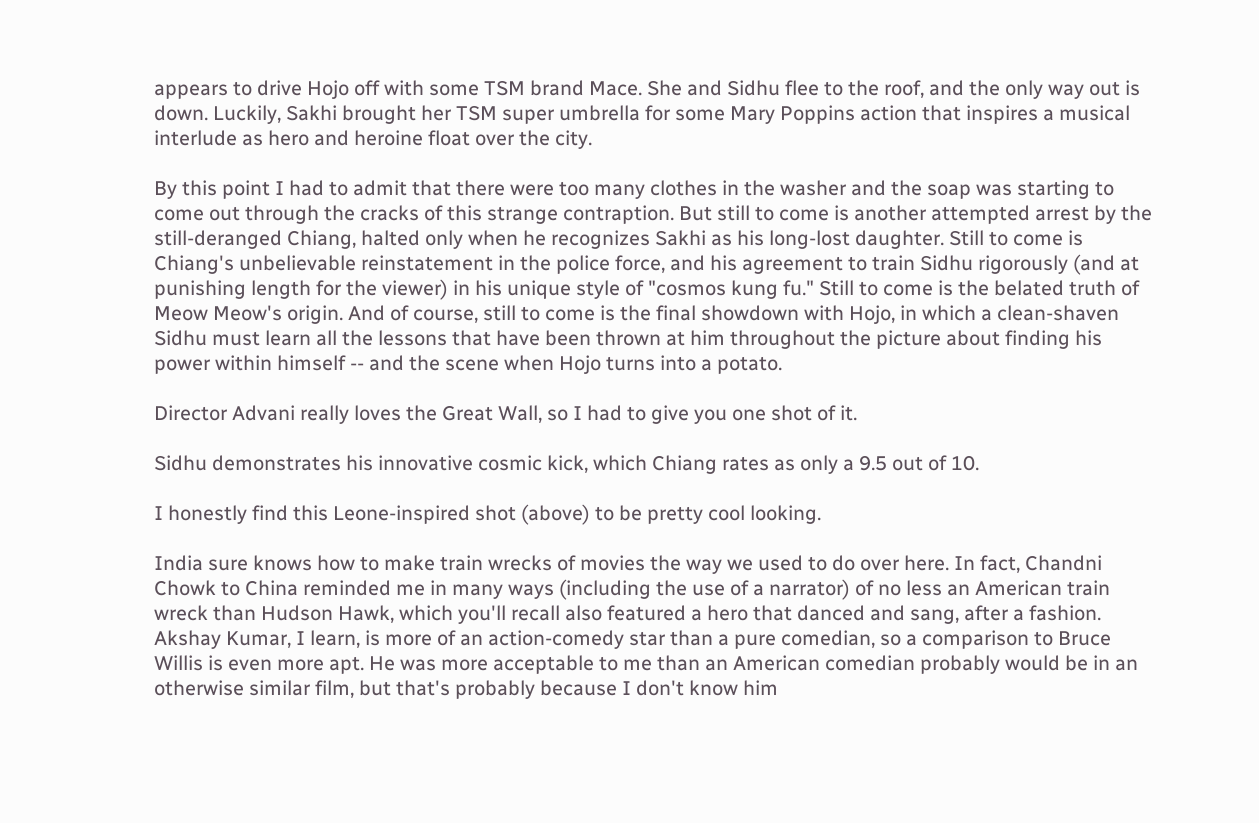appears to drive Hojo off with some TSM brand Mace. She and Sidhu flee to the roof, and the only way out is down. Luckily, Sakhi brought her TSM super umbrella for some Mary Poppins action that inspires a musical interlude as hero and heroine float over the city.

By this point I had to admit that there were too many clothes in the washer and the soap was starting to come out through the cracks of this strange contraption. But still to come is another attempted arrest by the still-deranged Chiang, halted only when he recognizes Sakhi as his long-lost daughter. Still to come is Chiang's unbelievable reinstatement in the police force, and his agreement to train Sidhu rigorously (and at punishing length for the viewer) in his unique style of "cosmos kung fu." Still to come is the belated truth of Meow Meow's origin. And of course, still to come is the final showdown with Hojo, in which a clean-shaven Sidhu must learn all the lessons that have been thrown at him throughout the picture about finding his power within himself -- and the scene when Hojo turns into a potato.

Director Advani really loves the Great Wall, so I had to give you one shot of it.

Sidhu demonstrates his innovative cosmic kick, which Chiang rates as only a 9.5 out of 10.

I honestly find this Leone-inspired shot (above) to be pretty cool looking.

India sure knows how to make train wrecks of movies the way we used to do over here. In fact, Chandni Chowk to China reminded me in many ways (including the use of a narrator) of no less an American train wreck than Hudson Hawk, which you'll recall also featured a hero that danced and sang, after a fashion. Akshay Kumar, I learn, is more of an action-comedy star than a pure comedian, so a comparison to Bruce Willis is even more apt. He was more acceptable to me than an American comedian probably would be in an otherwise similar film, but that's probably because I don't know him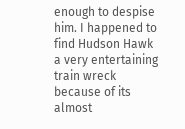enough to despise him. I happened to find Hudson Hawk a very entertaining train wreck because of its almost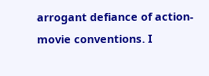arrogant defiance of action-movie conventions. I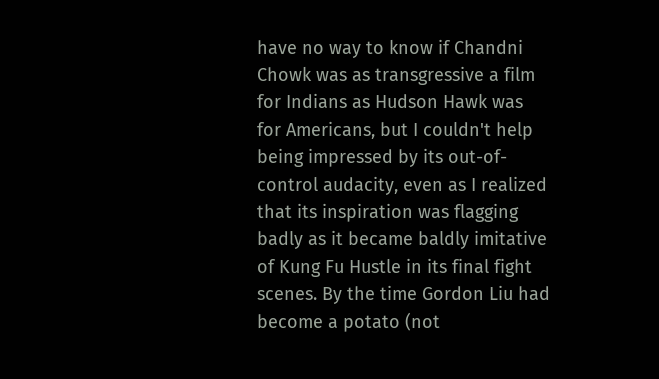have no way to know if Chandni Chowk was as transgressive a film for Indians as Hudson Hawk was for Americans, but I couldn't help being impressed by its out-of-control audacity, even as I realized that its inspiration was flagging badly as it became baldly imitative of Kung Fu Hustle in its final fight scenes. By the time Gordon Liu had become a potato (not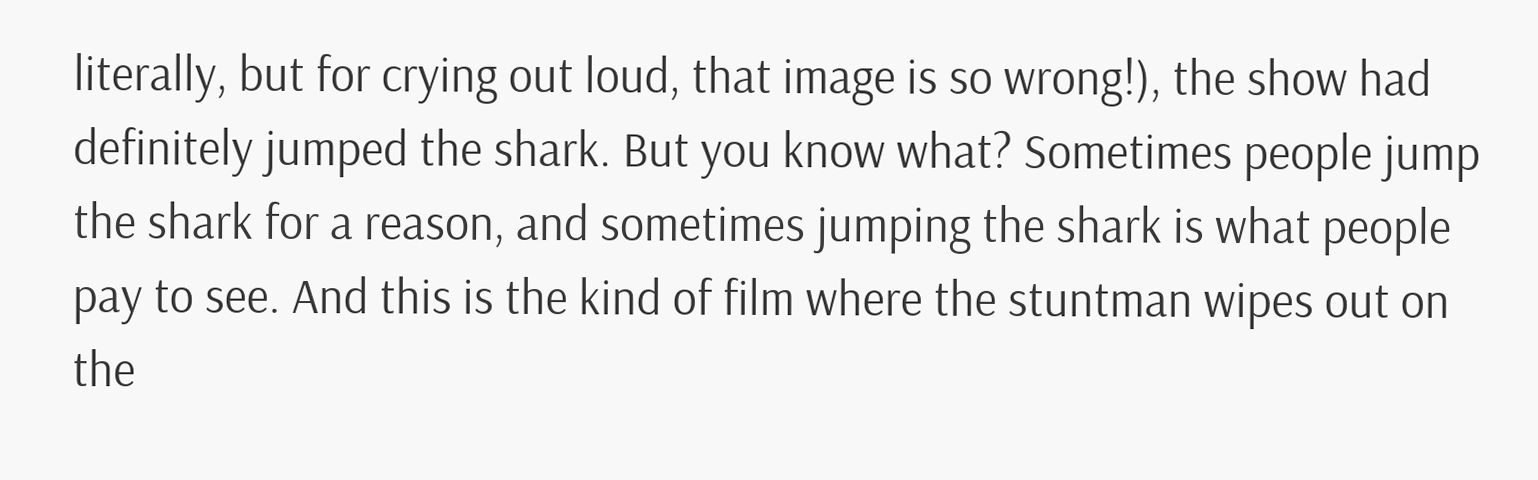literally, but for crying out loud, that image is so wrong!), the show had definitely jumped the shark. But you know what? Sometimes people jump the shark for a reason, and sometimes jumping the shark is what people pay to see. And this is the kind of film where the stuntman wipes out on the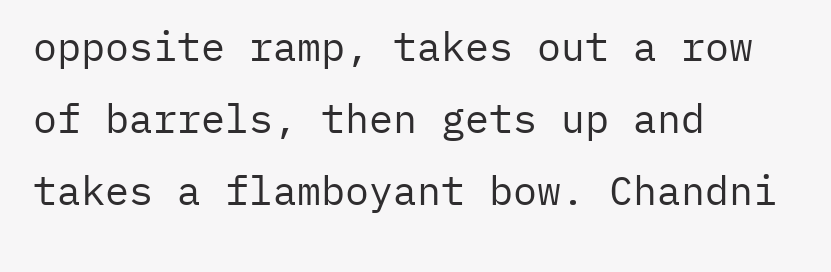opposite ramp, takes out a row of barrels, then gets up and takes a flamboyant bow. Chandni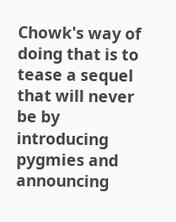Chowk's way of doing that is to tease a sequel that will never be by introducing pygmies and announcing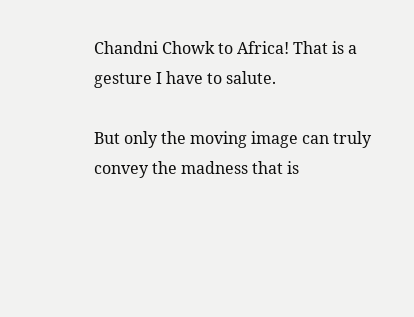Chandni Chowk to Africa! That is a gesture I have to salute.

But only the moving image can truly convey the madness that is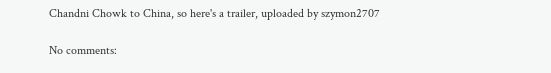Chandni Chowk to China, so here's a trailer, uploaded by szymon2707

No comments: